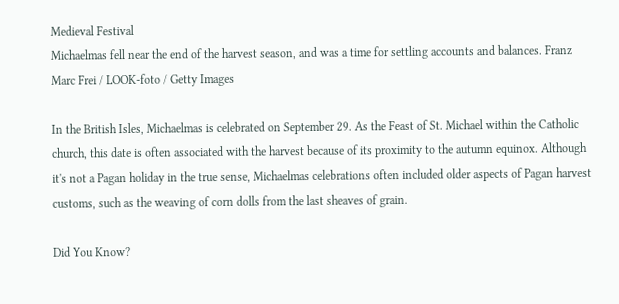Medieval Festival
Michaelmas fell near the end of the harvest season, and was a time for settling accounts and balances. Franz Marc Frei / LOOK-foto / Getty Images

In the British Isles, Michaelmas is celebrated on September 29. As the Feast of St. Michael within the Catholic church, this date is often associated with the harvest because of its proximity to the autumn equinox. Although it's not a Pagan holiday in the true sense, Michaelmas celebrations often included older aspects of Pagan harvest customs, such as the weaving of corn dolls from the last sheaves of grain.

Did You Know?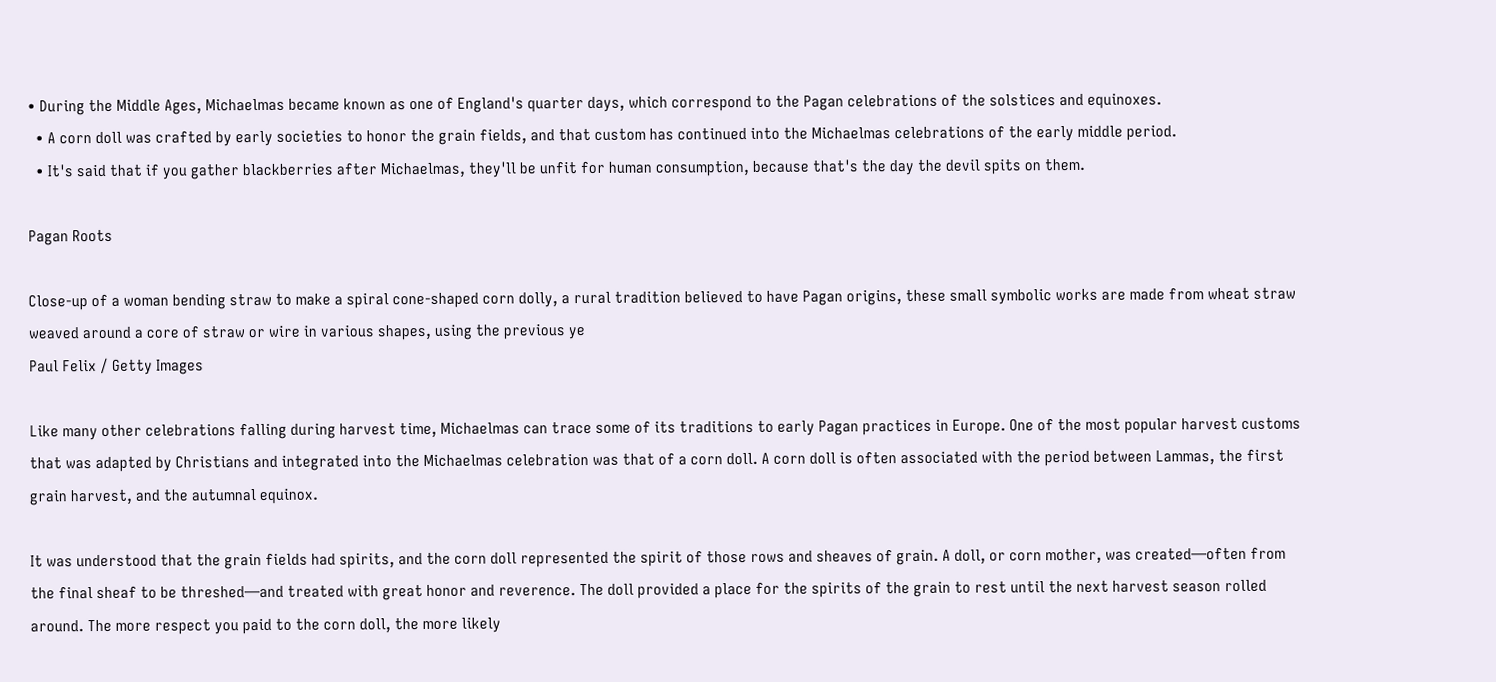• During the Middle Ages, Michaelmas became known as one of England's quarter days, which correspond to the Pagan celebrations of the solstices and equinoxes.
  • A corn doll was crafted by early societies to honor the grain fields, and that custom has continued into the Michaelmas celebrations of the early middle period.
  • It's said that if you gather blackberries after Michaelmas, they'll be unfit for human consumption, because that's the day the devil spits on them.

Pagan Roots

Close-up of a woman bending straw to make a spiral cone-shaped corn dolly, a rural tradition believed to have Pagan origins, these small symbolic works are made from wheat straw weaved around a core of straw or wire in various shapes, using the previous ye
Paul Felix / Getty Images

Like many other celebrations falling during harvest time, Michaelmas can trace some of its traditions to early Pagan practices in Europe. One of the most popular harvest customs that was adapted by Christians and integrated into the Michaelmas celebration was that of a corn doll. A corn doll is often associated with the period between Lammas, the first grain harvest, and the autumnal equinox.

It was understood that the grain fields had spirits, and the corn doll represented the spirit of those rows and sheaves of grain. A doll, or corn mother, was created—often from the final sheaf to be threshed—and treated with great honor and reverence. The doll provided a place for the spirits of the grain to rest until the next harvest season rolled around. The more respect you paid to the corn doll, the more likely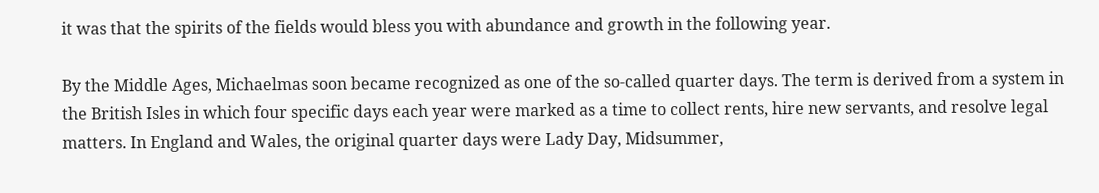it was that the spirits of the fields would bless you with abundance and growth in the following year.

By the Middle Ages, Michaelmas soon became recognized as one of the so-called quarter days. The term is derived from a system in the British Isles in which four specific days each year were marked as a time to collect rents, hire new servants, and resolve legal matters. In England and Wales, the original quarter days were Lady Day, Midsummer,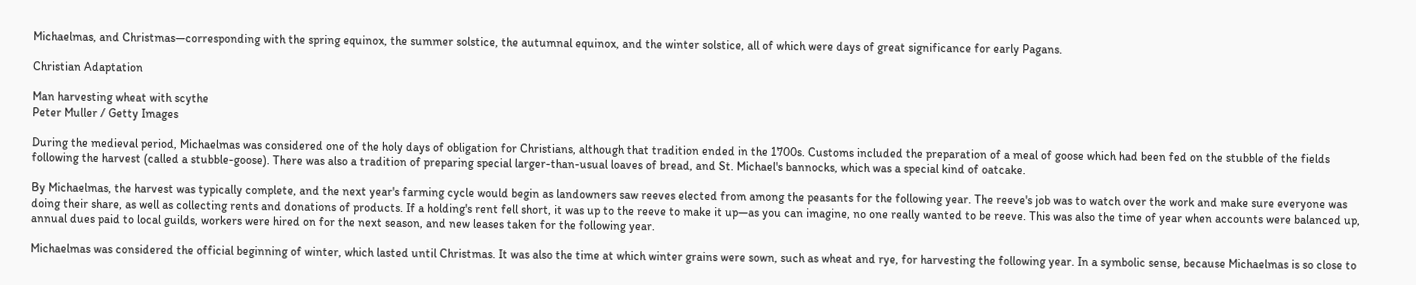Michaelmas, and Christmas—corresponding with the spring equinox, the summer solstice, the autumnal equinox, and the winter solstice, all of which were days of great significance for early Pagans.

Christian Adaptation

Man harvesting wheat with scythe
Peter Muller / Getty Images

During the medieval period, Michaelmas was considered one of the holy days of obligation for Christians, although that tradition ended in the 1700s. Customs included the preparation of a meal of goose which had been fed on the stubble of the fields following the harvest (called a stubble-goose). There was also a tradition of preparing special larger-than-usual loaves of bread, and St. Michael's bannocks, which was a special kind of oatcake.

By Michaelmas, the harvest was typically complete, and the next year's farming cycle would begin as landowners saw reeves elected from among the peasants for the following year. The reeve's job was to watch over the work and make sure everyone was doing their share, as well as collecting rents and donations of products. If a holding's rent fell short, it was up to the reeve to make it up—as you can imagine, no one really wanted to be reeve. This was also the time of year when accounts were balanced up, annual dues paid to local guilds, workers were hired on for the next season, and new leases taken for the following year.

Michaelmas was considered the official beginning of winter, which lasted until Christmas. It was also the time at which winter grains were sown, such as wheat and rye, for harvesting the following year. In a symbolic sense, because Michaelmas is so close to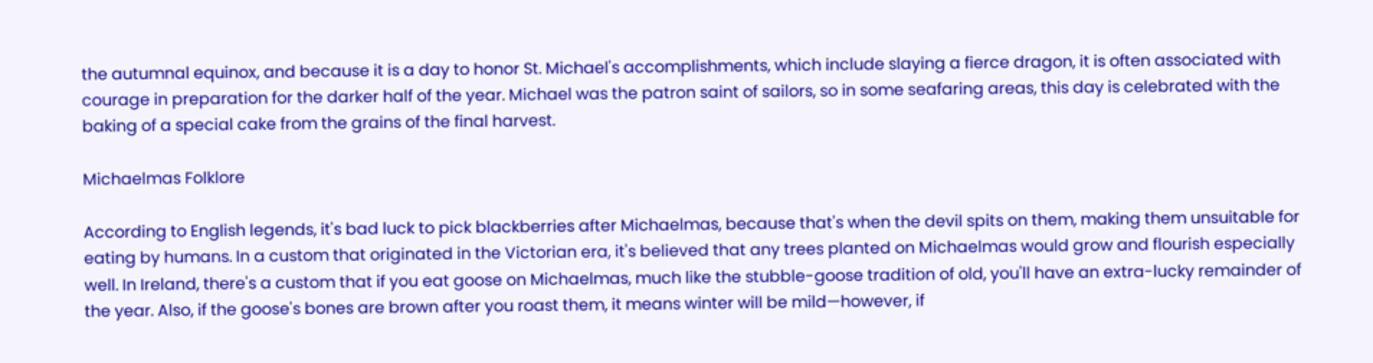the autumnal equinox, and because it is a day to honor St. Michael's accomplishments, which include slaying a fierce dragon, it is often associated with courage in preparation for the darker half of the year. Michael was the patron saint of sailors, so in some seafaring areas, this day is celebrated with the baking of a special cake from the grains of the final harvest.

Michaelmas Folklore

According to English legends, it's bad luck to pick blackberries after Michaelmas, because that's when the devil spits on them, making them unsuitable for eating by humans. In a custom that originated in the Victorian era, it's believed that any trees planted on Michaelmas would grow and flourish especially well. In Ireland, there's a custom that if you eat goose on Michaelmas, much like the stubble-goose tradition of old, you'll have an extra-lucky remainder of the year. Also, if the goose's bones are brown after you roast them, it means winter will be mild—however, if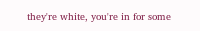they're white, you're in for some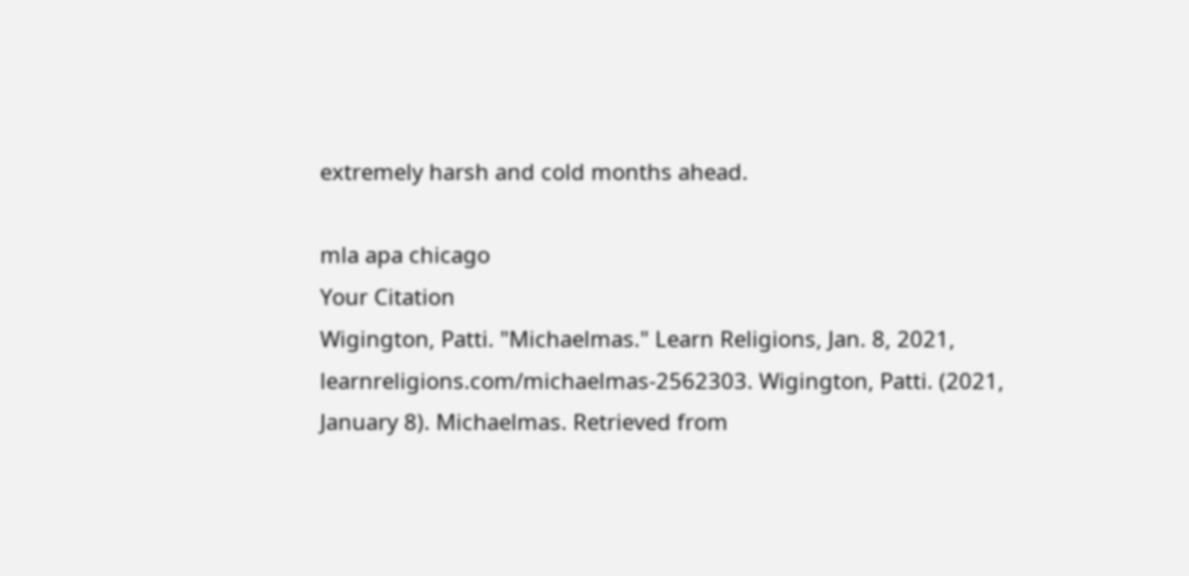extremely harsh and cold months ahead.

mla apa chicago
Your Citation
Wigington, Patti. "Michaelmas." Learn Religions, Jan. 8, 2021, learnreligions.com/michaelmas-2562303. Wigington, Patti. (2021, January 8). Michaelmas. Retrieved from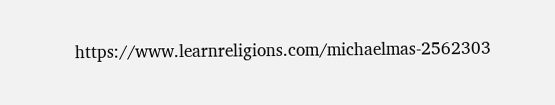https://www.learnreligions.com/michaelmas-2562303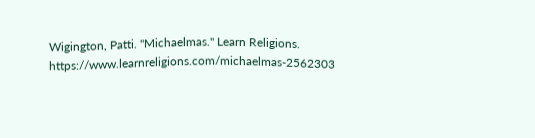Wigington, Patti. "Michaelmas." Learn Religions. https://www.learnreligions.com/michaelmas-2562303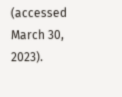(accessed March 30, 2023).